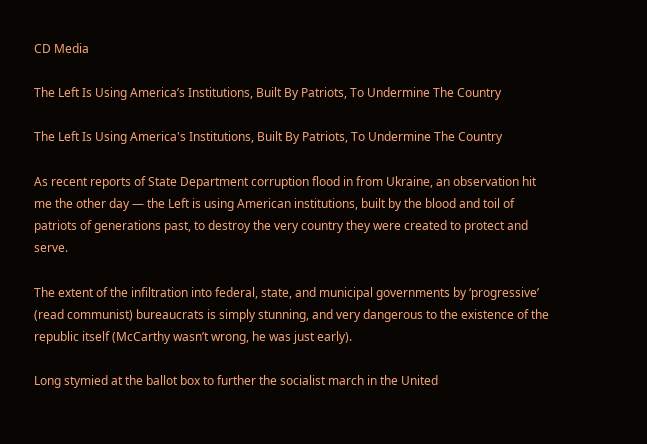CD Media

The Left Is Using America’s Institutions, Built By Patriots, To Undermine The Country

The Left Is Using America's Institutions, Built By Patriots, To Undermine The Country

As recent reports of State Department corruption flood in from Ukraine, an observation hit me the other day — the Left is using American institutions, built by the blood and toil of patriots of generations past, to destroy the very country they were created to protect and serve.

The extent of the infiltration into federal, state, and municipal governments by ‘progressive’ (read communist) bureaucrats is simply stunning, and very dangerous to the existence of the republic itself (McCarthy wasn’t wrong, he was just early).

Long stymied at the ballot box to further the socialist march in the United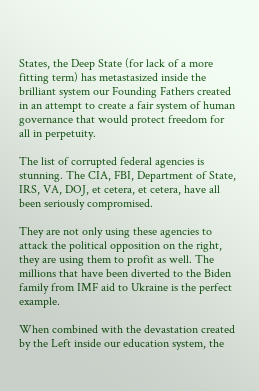States, the Deep State (for lack of a more fitting term) has metastasized inside the brilliant system our Founding Fathers created in an attempt to create a fair system of human governance that would protect freedom for all in perpetuity.

The list of corrupted federal agencies is stunning. The CIA, FBI, Department of State, IRS, VA, DOJ, et cetera, et cetera, have all been seriously compromised.

They are not only using these agencies to attack the political opposition on the right, they are using them to profit as well. The millions that have been diverted to the Biden family from IMF aid to Ukraine is the perfect example.

When combined with the devastation created by the Left inside our education system, the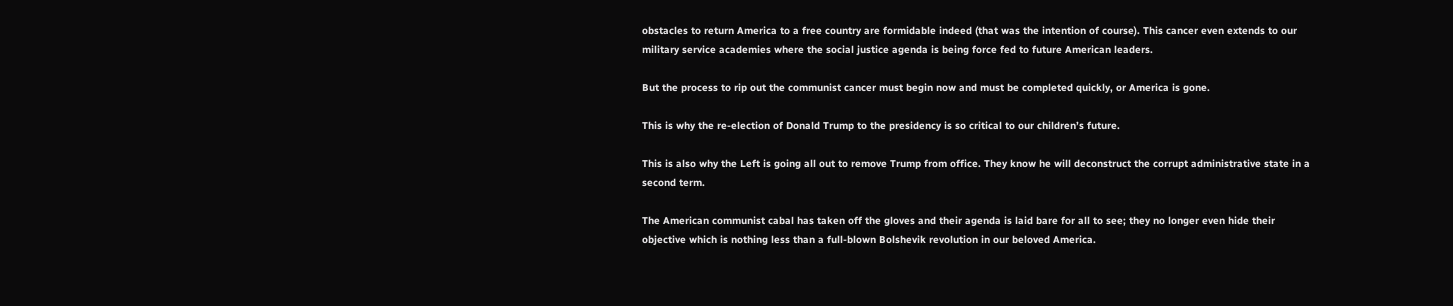obstacles to return America to a free country are formidable indeed (that was the intention of course). This cancer even extends to our military service academies where the social justice agenda is being force fed to future American leaders.

But the process to rip out the communist cancer must begin now and must be completed quickly, or America is gone.

This is why the re-election of Donald Trump to the presidency is so critical to our children’s future.

This is also why the Left is going all out to remove Trump from office. They know he will deconstruct the corrupt administrative state in a second term.

The American communist cabal has taken off the gloves and their agenda is laid bare for all to see; they no longer even hide their objective which is nothing less than a full-blown Bolshevik revolution in our beloved America.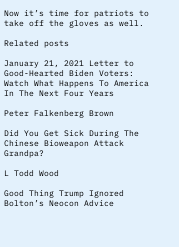Now it’s time for patriots to take off the gloves as well.

Related posts

January 21, 2021 Letter to Good-Hearted Biden Voters: Watch What Happens To America In The Next Four Years

Peter Falkenberg Brown

Did You Get Sick During The Chinese Bioweapon Attack Grandpa?

L Todd Wood

Good Thing Trump Ignored Bolton’s Neocon Advice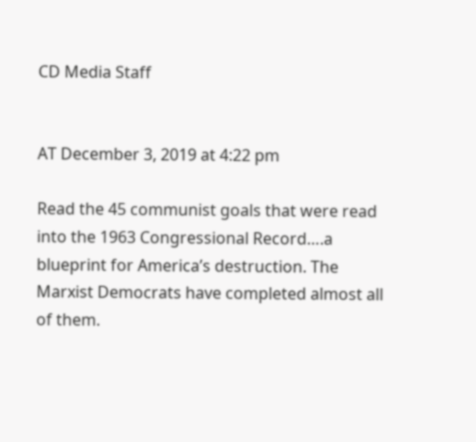CD Media Staff


AT December 3, 2019 at 4:22 pm

Read the 45 communist goals that were read into the 1963 Congressional Record….a blueprint for America’s destruction. The Marxist Democrats have completed almost all of them.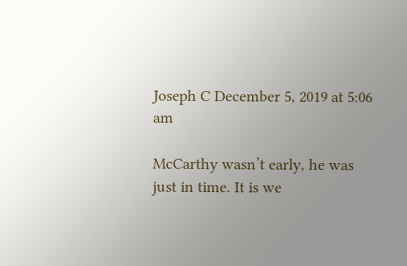Joseph C December 5, 2019 at 5:06 am

McCarthy wasn’t early, he was just in time. It is we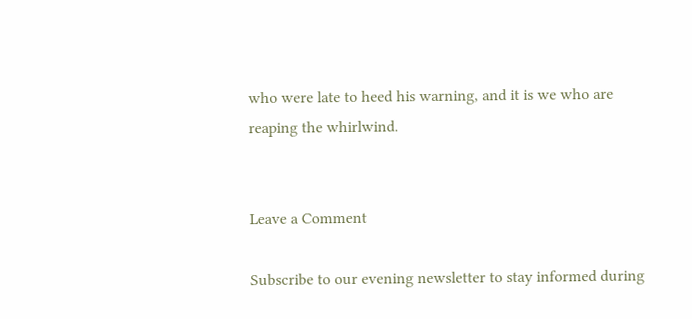who were late to heed his warning, and it is we who are reaping the whirlwind.


Leave a Comment

Subscribe to our evening newsletter to stay informed during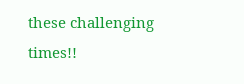these challenging times!!